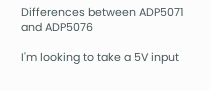Differences between ADP5071 and ADP5076

I'm looking to take a 5V input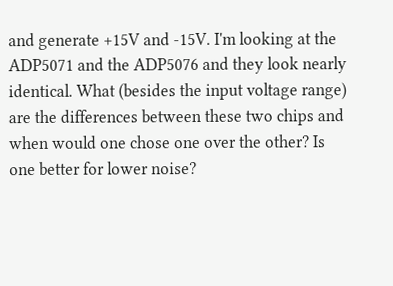and generate +15V and -15V. I'm looking at the ADP5071 and the ADP5076 and they look nearly identical. What (besides the input voltage range) are the differences between these two chips and when would one chose one over the other? Is one better for lower noise?